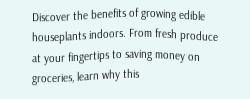Discover the benefits of growing edible houseplants indoors. From fresh produce at your fingertips to saving money on groceries, learn why this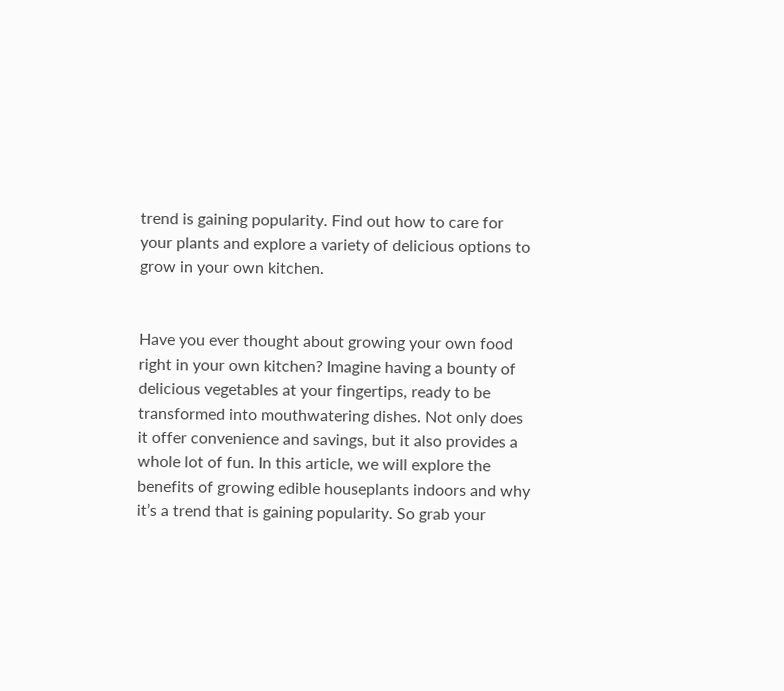trend is gaining popularity. Find out how to care for your plants and explore a variety of delicious options to grow in your own kitchen.


Have you ever thought about growing your own food right in your own kitchen? Imagine having a bounty of delicious vegetables at your fingertips, ready to be transformed into mouthwatering dishes. Not only does it offer convenience and savings, but it also provides a whole lot of fun. In this article, we will explore the benefits of growing edible houseplants indoors and why it’s a trend that is gaining popularity. So grab your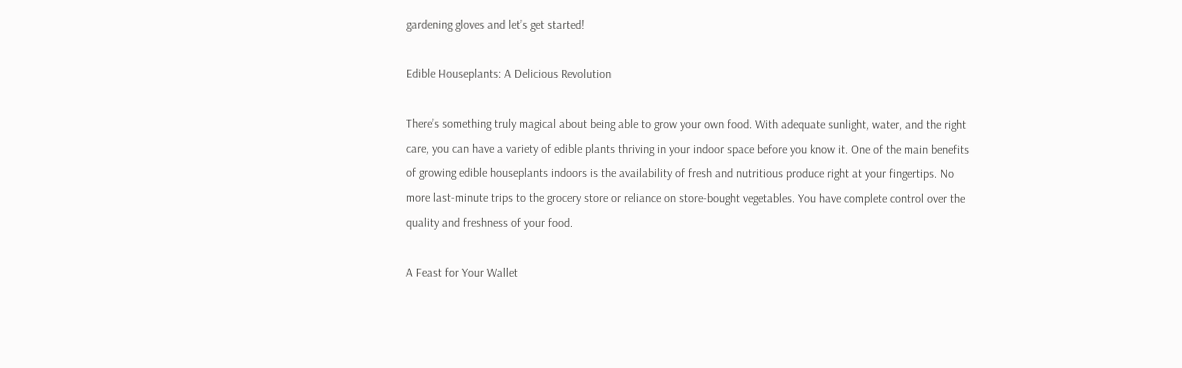gardening gloves and let’s get started!

Edible Houseplants: A Delicious Revolution

There’s something truly magical about being able to grow your own food. With adequate sunlight, water, and the right care, you can have a variety of edible plants thriving in your indoor space before you know it. One of the main benefits of growing edible houseplants indoors is the availability of fresh and nutritious produce right at your fingertips. No more last-minute trips to the grocery store or reliance on store-bought vegetables. You have complete control over the quality and freshness of your food.

A Feast for Your Wallet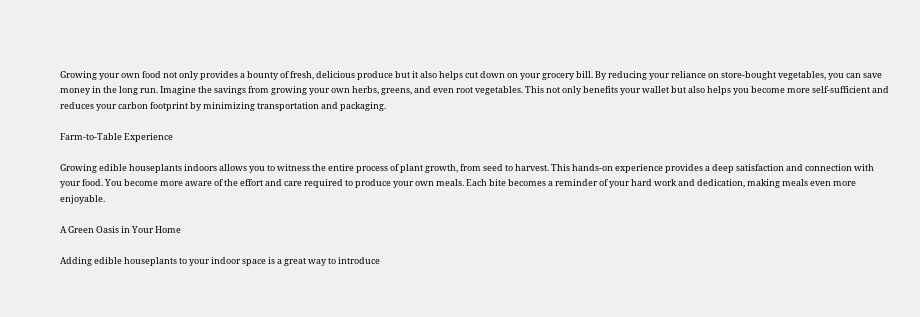Growing your own food not only provides a bounty of fresh, delicious produce but it also helps cut down on your grocery bill. By reducing your reliance on store-bought vegetables, you can save money in the long run. Imagine the savings from growing your own herbs, greens, and even root vegetables. This not only benefits your wallet but also helps you become more self-sufficient and reduces your carbon footprint by minimizing transportation and packaging.

Farm-to-Table Experience

Growing edible houseplants indoors allows you to witness the entire process of plant growth, from seed to harvest. This hands-on experience provides a deep satisfaction and connection with your food. You become more aware of the effort and care required to produce your own meals. Each bite becomes a reminder of your hard work and dedication, making meals even more enjoyable.

A Green Oasis in Your Home

Adding edible houseplants to your indoor space is a great way to introduce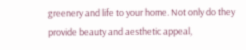greenery and life to your home. Not only do they provide beauty and aesthetic appeal,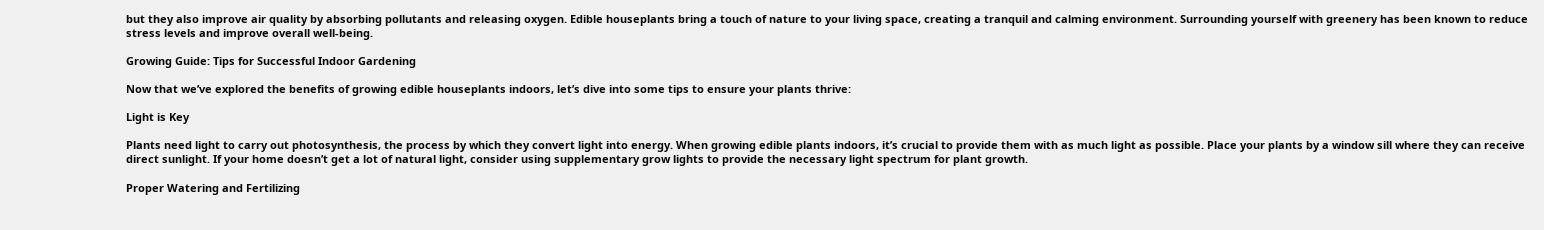but they also improve air quality by absorbing pollutants and releasing oxygen. Edible houseplants bring a touch of nature to your living space, creating a tranquil and calming environment. Surrounding yourself with greenery has been known to reduce stress levels and improve overall well-being.

Growing Guide: Tips for Successful Indoor Gardening

Now that we’ve explored the benefits of growing edible houseplants indoors, let’s dive into some tips to ensure your plants thrive:

Light is Key

Plants need light to carry out photosynthesis, the process by which they convert light into energy. When growing edible plants indoors, it’s crucial to provide them with as much light as possible. Place your plants by a window sill where they can receive direct sunlight. If your home doesn’t get a lot of natural light, consider using supplementary grow lights to provide the necessary light spectrum for plant growth.

Proper Watering and Fertilizing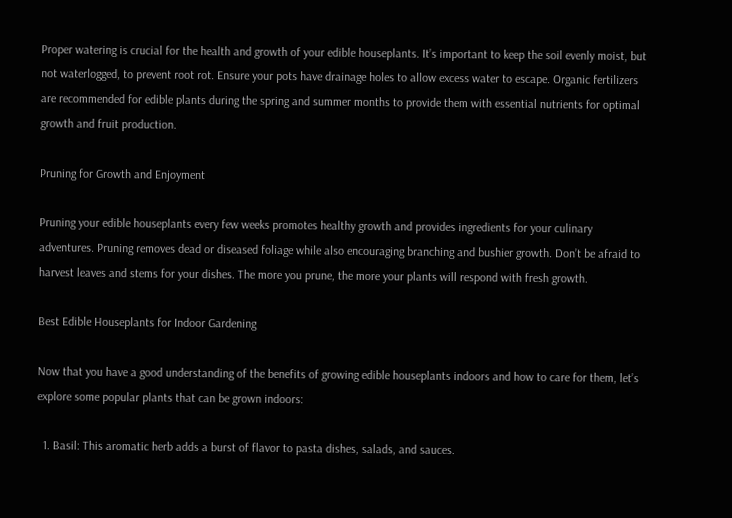Proper watering is crucial for the health and growth of your edible houseplants. It’s important to keep the soil evenly moist, but not waterlogged, to prevent root rot. Ensure your pots have drainage holes to allow excess water to escape. Organic fertilizers are recommended for edible plants during the spring and summer months to provide them with essential nutrients for optimal growth and fruit production.

Pruning for Growth and Enjoyment

Pruning your edible houseplants every few weeks promotes healthy growth and provides ingredients for your culinary adventures. Pruning removes dead or diseased foliage while also encouraging branching and bushier growth. Don’t be afraid to harvest leaves and stems for your dishes. The more you prune, the more your plants will respond with fresh growth.

Best Edible Houseplants for Indoor Gardening

Now that you have a good understanding of the benefits of growing edible houseplants indoors and how to care for them, let’s explore some popular plants that can be grown indoors:

  1. Basil: This aromatic herb adds a burst of flavor to pasta dishes, salads, and sauces.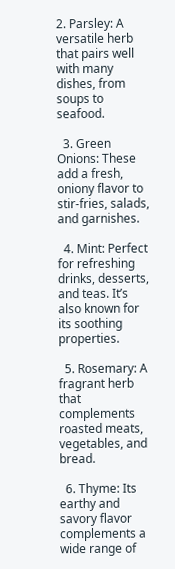2. Parsley: A versatile herb that pairs well with many dishes, from soups to seafood.

  3. Green Onions: These add a fresh, oniony flavor to stir-fries, salads, and garnishes.

  4. Mint: Perfect for refreshing drinks, desserts, and teas. It’s also known for its soothing properties.

  5. Rosemary: A fragrant herb that complements roasted meats, vegetables, and bread.

  6. Thyme: Its earthy and savory flavor complements a wide range of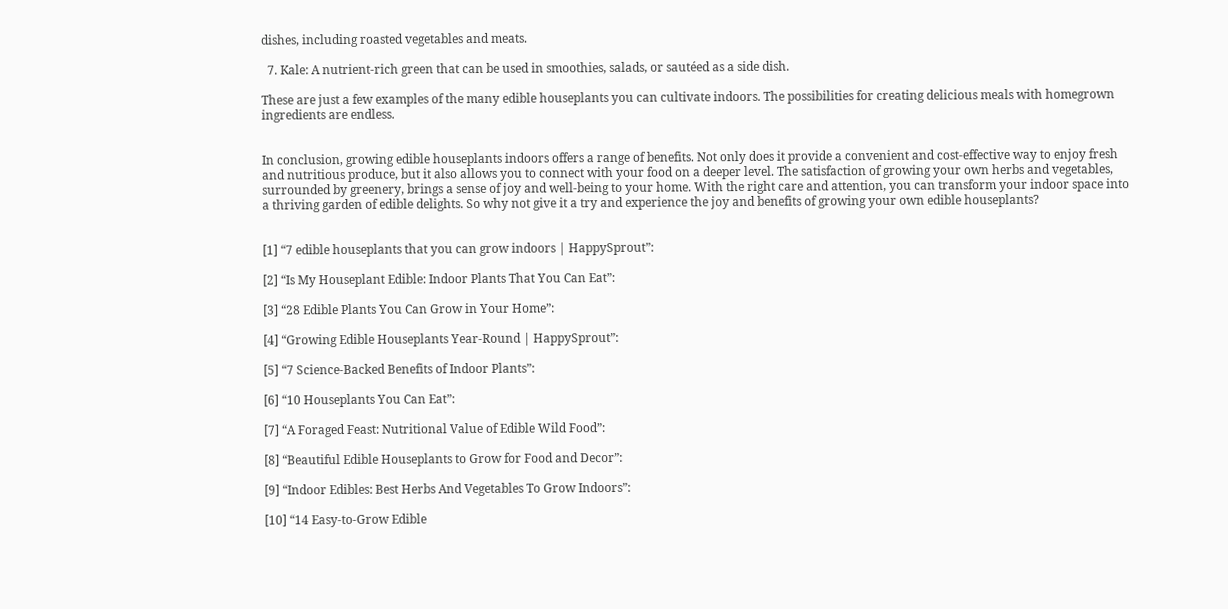dishes, including roasted vegetables and meats.

  7. Kale: A nutrient-rich green that can be used in smoothies, salads, or sautéed as a side dish.

These are just a few examples of the many edible houseplants you can cultivate indoors. The possibilities for creating delicious meals with homegrown ingredients are endless.


In conclusion, growing edible houseplants indoors offers a range of benefits. Not only does it provide a convenient and cost-effective way to enjoy fresh and nutritious produce, but it also allows you to connect with your food on a deeper level. The satisfaction of growing your own herbs and vegetables, surrounded by greenery, brings a sense of joy and well-being to your home. With the right care and attention, you can transform your indoor space into a thriving garden of edible delights. So why not give it a try and experience the joy and benefits of growing your own edible houseplants?


[1] “7 edible houseplants that you can grow indoors | HappySprout”:

[2] “Is My Houseplant Edible: Indoor Plants That You Can Eat”:

[3] “28 Edible Plants You Can Grow in Your Home”:

[4] “Growing Edible Houseplants Year-Round | HappySprout”:

[5] “7 Science-Backed Benefits of Indoor Plants”:

[6] “10 Houseplants You Can Eat”:

[7] “A Foraged Feast: Nutritional Value of Edible Wild Food”:

[8] “Beautiful Edible Houseplants to Grow for Food and Decor”:

[9] “Indoor Edibles: Best Herbs And Vegetables To Grow Indoors”:

[10] “14 Easy-to-Grow Edible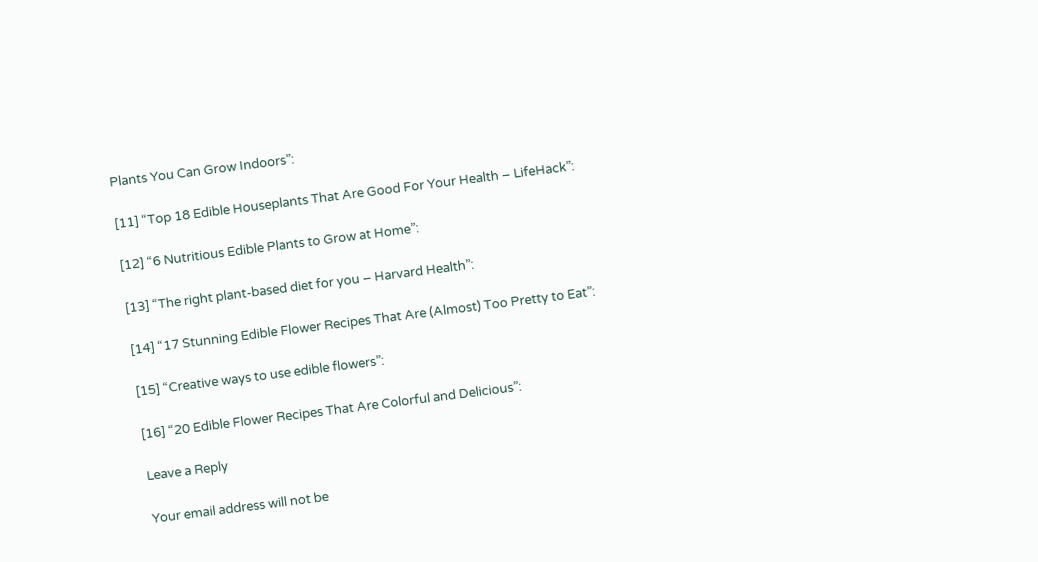Plants You Can Grow Indoors”:

[11] “Top 18 Edible Houseplants That Are Good For Your Health – LifeHack”:

[12] “6 Nutritious Edible Plants to Grow at Home”:

[13] “The right plant-based diet for you – Harvard Health”:

[14] “17 Stunning Edible Flower Recipes That Are (Almost) Too Pretty to Eat”:

[15] “Creative ways to use edible flowers”:

[16] “20 Edible Flower Recipes That Are Colorful and Delicious”:

Leave a Reply

Your email address will not be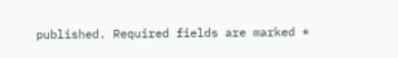published. Required fields are marked *